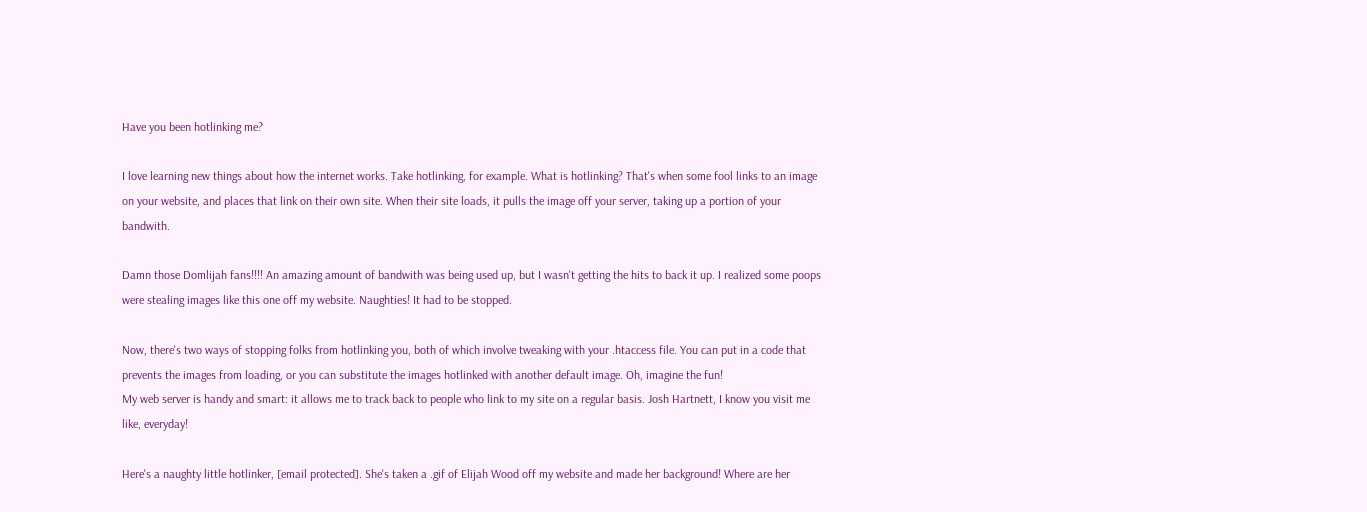Have you been hotlinking me?

I love learning new things about how the internet works. Take hotlinking, for example. What is hotlinking? That's when some fool links to an image on your website, and places that link on their own site. When their site loads, it pulls the image off your server, taking up a portion of your bandwith.

Damn those Domlijah fans!!!! An amazing amount of bandwith was being used up, but I wasn't getting the hits to back it up. I realized some poops were stealing images like this one off my website. Naughties! It had to be stopped.

Now, there's two ways of stopping folks from hotlinking you, both of which involve tweaking with your .htaccess file. You can put in a code that prevents the images from loading, or you can substitute the images hotlinked with another default image. Oh, imagine the fun!
My web server is handy and smart: it allows me to track back to people who link to my site on a regular basis. Josh Hartnett, I know you visit me like, everyday!

Here's a naughty little hotlinker, [email protected]. She's taken a .gif of Elijah Wood off my website and made her background! Where are her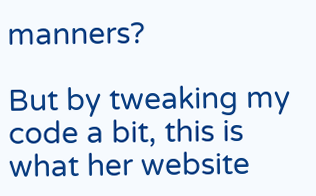manners?

But by tweaking my code a bit, this is what her website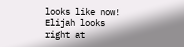looks like now! Elijah looks right at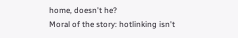home, doesn't he?
Moral of the story: hotlinking isn't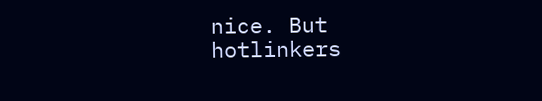nice. But hotlinkers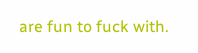are fun to fuck with.